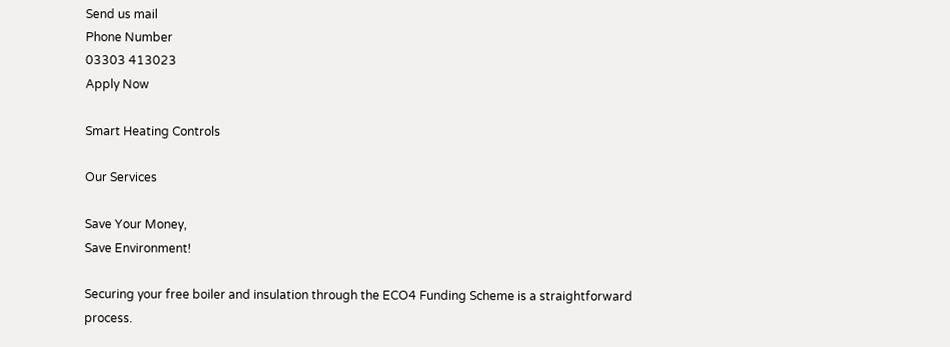Send us mail
Phone Number
03303 413023
Apply Now

Smart Heating Controls

Our Services

Save Your Money,
Save Environment!

Securing your free boiler and insulation through the ECO4 Funding Scheme is a straightforward process.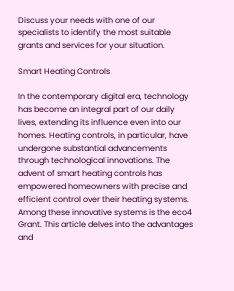Discuss your needs with one of our specialists to identify the most suitable grants and services for your situation.

Smart Heating Controls

In the contemporary digital era, technology has become an integral part of our daily lives, extending its influence even into our homes. Heating controls, in particular, have undergone substantial advancements through technological innovations. The advent of smart heating controls has empowered homeowners with precise and efficient control over their heating systems. Among these innovative systems is the eco4 Grant. This article delves into the advantages and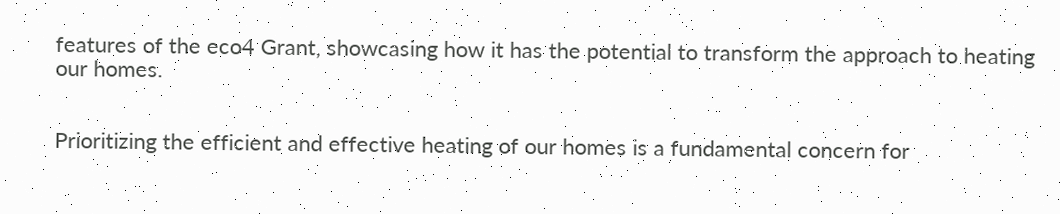features of the eco4 Grant, showcasing how it has the potential to transform the approach to heating our homes.


Prioritizing the efficient and effective heating of our homes is a fundamental concern for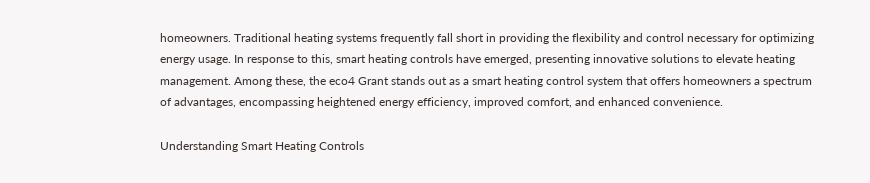homeowners. Traditional heating systems frequently fall short in providing the flexibility and control necessary for optimizing energy usage. In response to this, smart heating controls have emerged, presenting innovative solutions to elevate heating management. Among these, the eco4 Grant stands out as a smart heating control system that offers homeowners a spectrum of advantages, encompassing heightened energy efficiency, improved comfort, and enhanced convenience.

Understanding Smart Heating Controls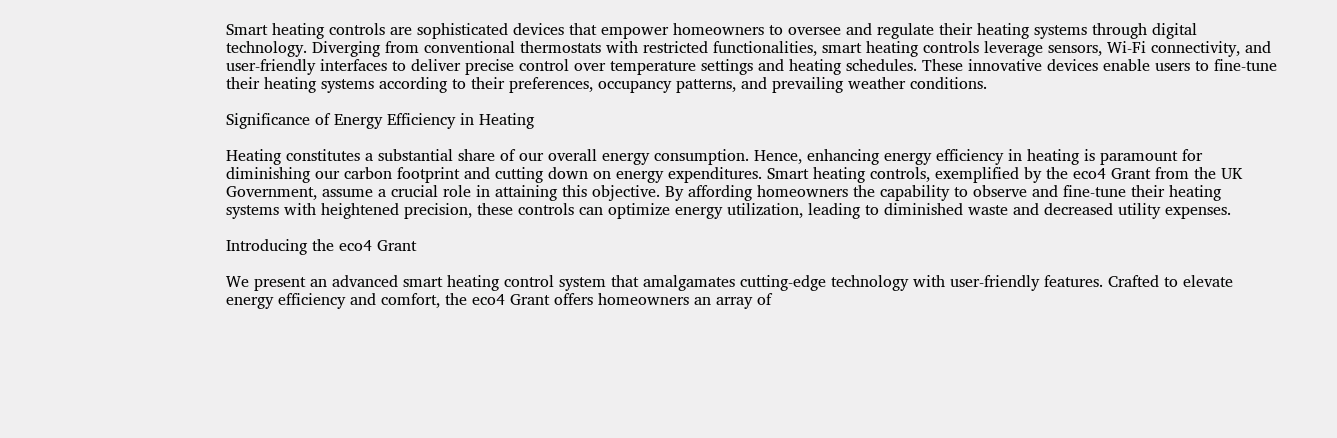Smart heating controls are sophisticated devices that empower homeowners to oversee and regulate their heating systems through digital technology. Diverging from conventional thermostats with restricted functionalities, smart heating controls leverage sensors, Wi-Fi connectivity, and user-friendly interfaces to deliver precise control over temperature settings and heating schedules. These innovative devices enable users to fine-tune their heating systems according to their preferences, occupancy patterns, and prevailing weather conditions.

Significance of Energy Efficiency in Heating

Heating constitutes a substantial share of our overall energy consumption. Hence, enhancing energy efficiency in heating is paramount for diminishing our carbon footprint and cutting down on energy expenditures. Smart heating controls, exemplified by the eco4 Grant from the UK Government, assume a crucial role in attaining this objective. By affording homeowners the capability to observe and fine-tune their heating systems with heightened precision, these controls can optimize energy utilization, leading to diminished waste and decreased utility expenses.

Introducing the eco4 Grant

We present an advanced smart heating control system that amalgamates cutting-edge technology with user-friendly features. Crafted to elevate energy efficiency and comfort, the eco4 Grant offers homeowners an array of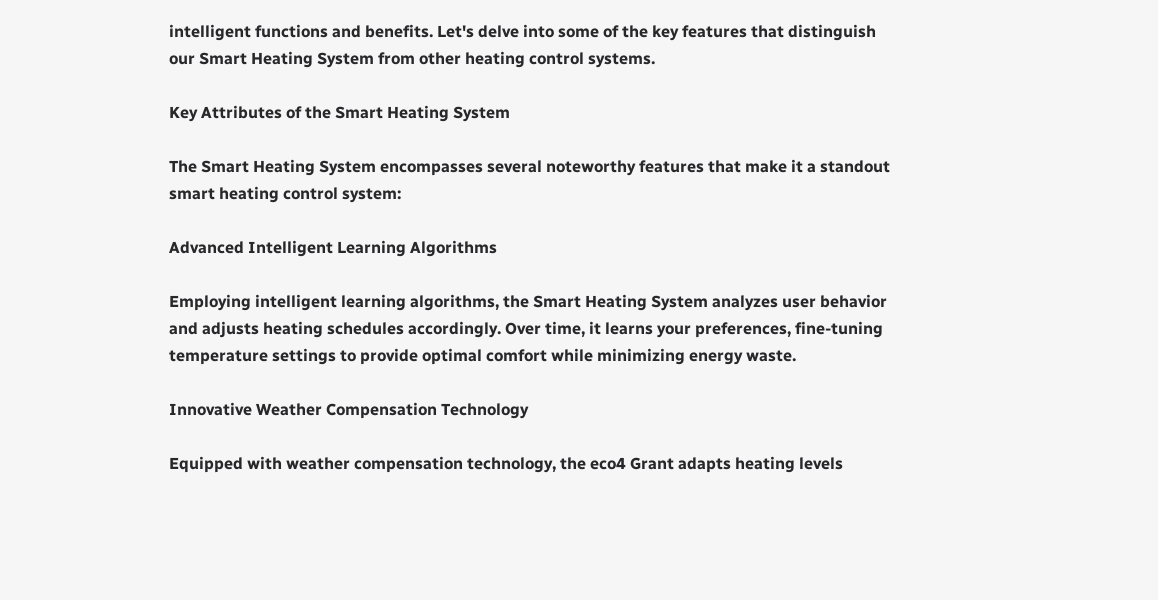intelligent functions and benefits. Let's delve into some of the key features that distinguish our Smart Heating System from other heating control systems.

Key Attributes of the Smart Heating System

The Smart Heating System encompasses several noteworthy features that make it a standout smart heating control system:

Advanced Intelligent Learning Algorithms

Employing intelligent learning algorithms, the Smart Heating System analyzes user behavior and adjusts heating schedules accordingly. Over time, it learns your preferences, fine-tuning temperature settings to provide optimal comfort while minimizing energy waste.

Innovative Weather Compensation Technology

Equipped with weather compensation technology, the eco4 Grant adapts heating levels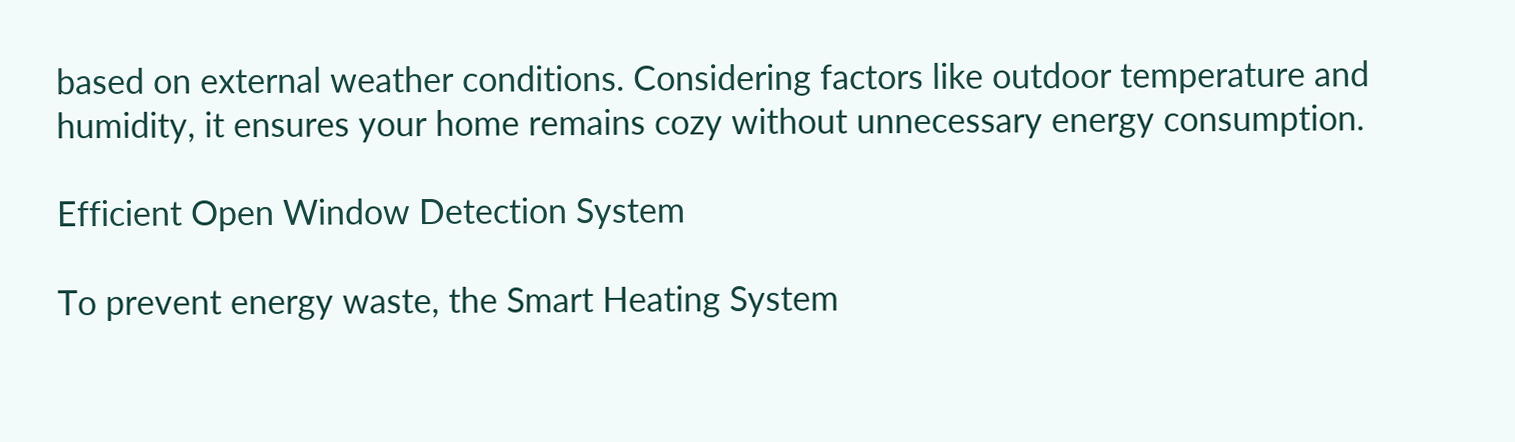based on external weather conditions. Considering factors like outdoor temperature and humidity, it ensures your home remains cozy without unnecessary energy consumption.

Efficient Open Window Detection System

To prevent energy waste, the Smart Heating System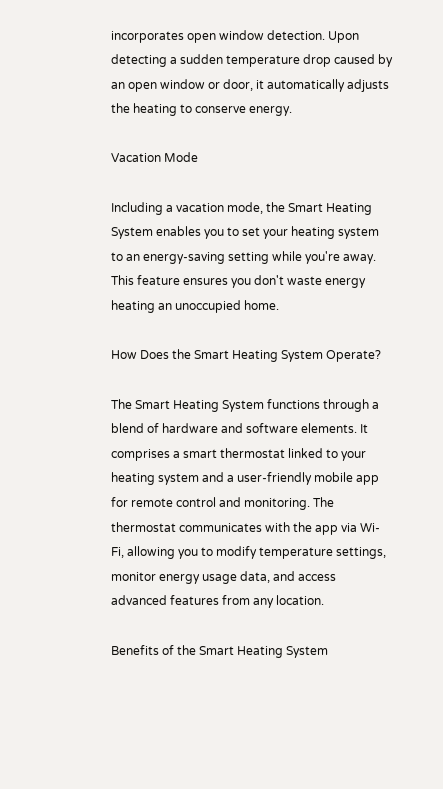incorporates open window detection. Upon detecting a sudden temperature drop caused by an open window or door, it automatically adjusts the heating to conserve energy.

Vacation Mode

Including a vacation mode, the Smart Heating System enables you to set your heating system to an energy-saving setting while you're away. This feature ensures you don't waste energy heating an unoccupied home.

How Does the Smart Heating System Operate?

The Smart Heating System functions through a blend of hardware and software elements. It comprises a smart thermostat linked to your heating system and a user-friendly mobile app for remote control and monitoring. The thermostat communicates with the app via Wi-Fi, allowing you to modify temperature settings, monitor energy usage data, and access advanced features from any location.

Benefits of the Smart Heating System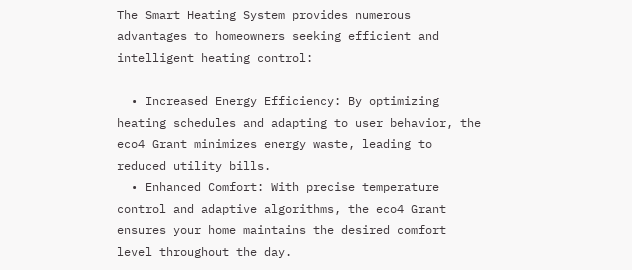The Smart Heating System provides numerous advantages to homeowners seeking efficient and intelligent heating control:

  • Increased Energy Efficiency: By optimizing heating schedules and adapting to user behavior, the eco4 Grant minimizes energy waste, leading to reduced utility bills.
  • Enhanced Comfort: With precise temperature control and adaptive algorithms, the eco4 Grant ensures your home maintains the desired comfort level throughout the day.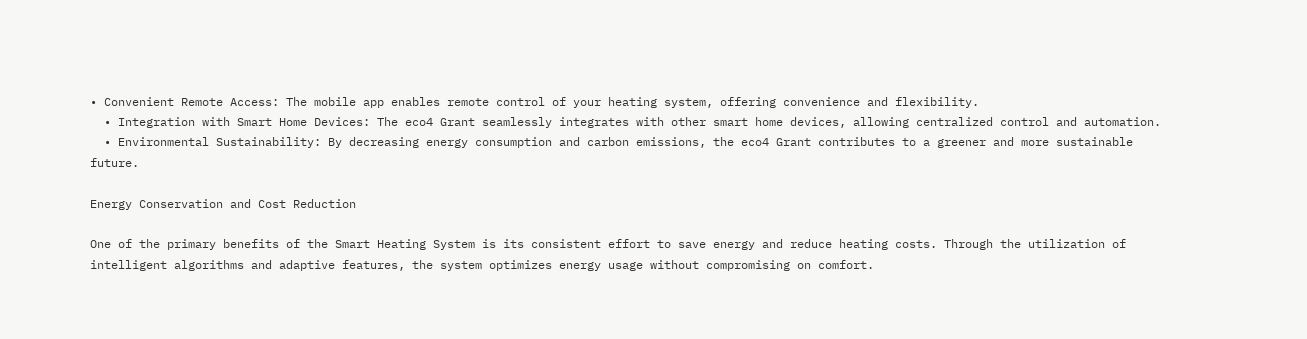• Convenient Remote Access: The mobile app enables remote control of your heating system, offering convenience and flexibility.
  • Integration with Smart Home Devices: The eco4 Grant seamlessly integrates with other smart home devices, allowing centralized control and automation.
  • Environmental Sustainability: By decreasing energy consumption and carbon emissions, the eco4 Grant contributes to a greener and more sustainable future.

Energy Conservation and Cost Reduction

One of the primary benefits of the Smart Heating System is its consistent effort to save energy and reduce heating costs. Through the utilization of intelligent algorithms and adaptive features, the system optimizes energy usage without compromising on comfort.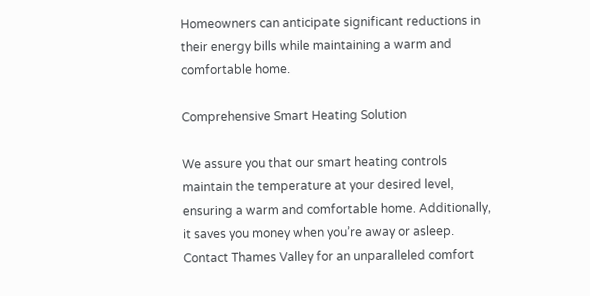Homeowners can anticipate significant reductions in their energy bills while maintaining a warm and comfortable home.

Comprehensive Smart Heating Solution

We assure you that our smart heating controls maintain the temperature at your desired level, ensuring a warm and comfortable home. Additionally, it saves you money when you’re away or asleep. Contact Thames Valley for an unparalleled comfort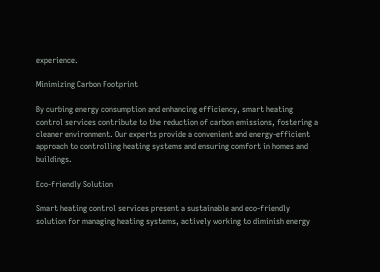experience.

Minimizing Carbon Footprint

By curbing energy consumption and enhancing efficiency, smart heating control services contribute to the reduction of carbon emissions, fostering a cleaner environment. Our experts provide a convenient and energy-efficient approach to controlling heating systems and ensuring comfort in homes and buildings.

Eco-friendly Solution

Smart heating control services present a sustainable and eco-friendly solution for managing heating systems, actively working to diminish energy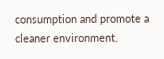consumption and promote a cleaner environment.